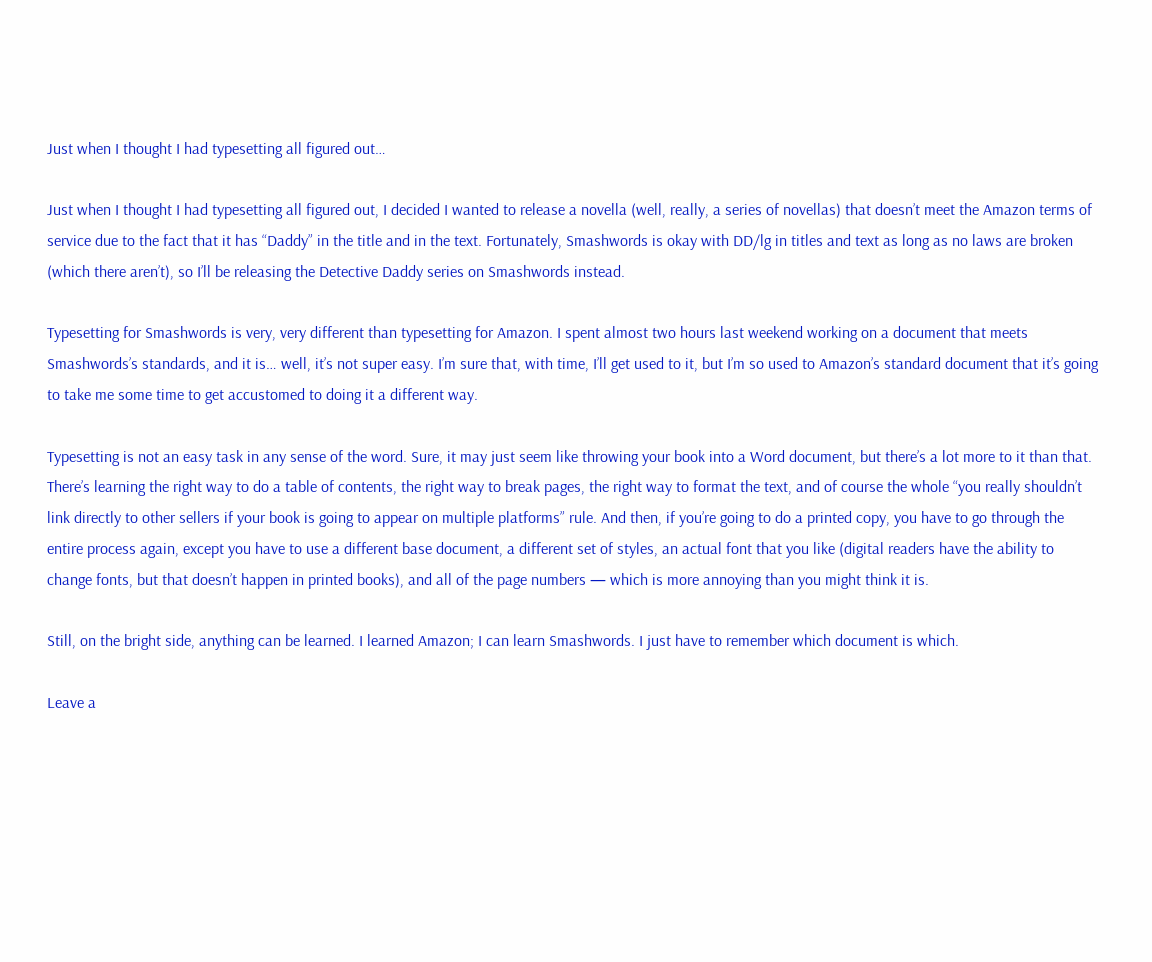Just when I thought I had typesetting all figured out…

Just when I thought I had typesetting all figured out, I decided I wanted to release a novella (well, really, a series of novellas) that doesn’t meet the Amazon terms of service due to the fact that it has “Daddy” in the title and in the text. Fortunately, Smashwords is okay with DD/lg in titles and text as long as no laws are broken (which there aren’t), so I’ll be releasing the Detective Daddy series on Smashwords instead.

Typesetting for Smashwords is very, very different than typesetting for Amazon. I spent almost two hours last weekend working on a document that meets Smashwords’s standards, and it is… well, it’s not super easy. I’m sure that, with time, I’ll get used to it, but I’m so used to Amazon’s standard document that it’s going to take me some time to get accustomed to doing it a different way.

Typesetting is not an easy task in any sense of the word. Sure, it may just seem like throwing your book into a Word document, but there’s a lot more to it than that. There’s learning the right way to do a table of contents, the right way to break pages, the right way to format the text, and of course the whole “you really shouldn’t link directly to other sellers if your book is going to appear on multiple platforms” rule. And then, if you’re going to do a printed copy, you have to go through the entire process again, except you have to use a different base document, a different set of styles, an actual font that you like (digital readers have the ability to change fonts, but that doesn’t happen in printed books), and all of the page numbers — which is more annoying than you might think it is.

Still, on the bright side, anything can be learned. I learned Amazon; I can learn Smashwords. I just have to remember which document is which.

Leave a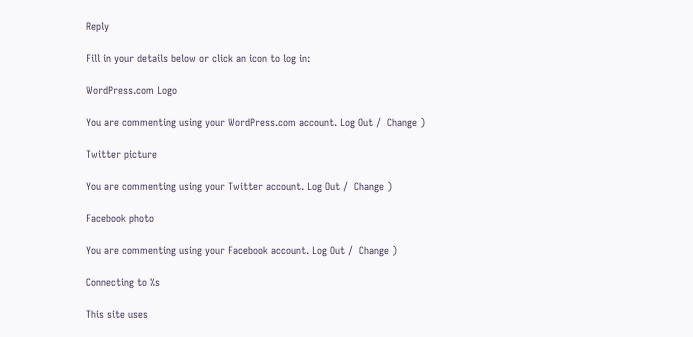Reply

Fill in your details below or click an icon to log in:

WordPress.com Logo

You are commenting using your WordPress.com account. Log Out /  Change )

Twitter picture

You are commenting using your Twitter account. Log Out /  Change )

Facebook photo

You are commenting using your Facebook account. Log Out /  Change )

Connecting to %s

This site uses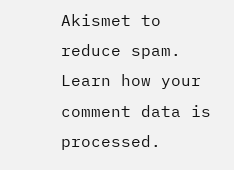Akismet to reduce spam. Learn how your comment data is processed.